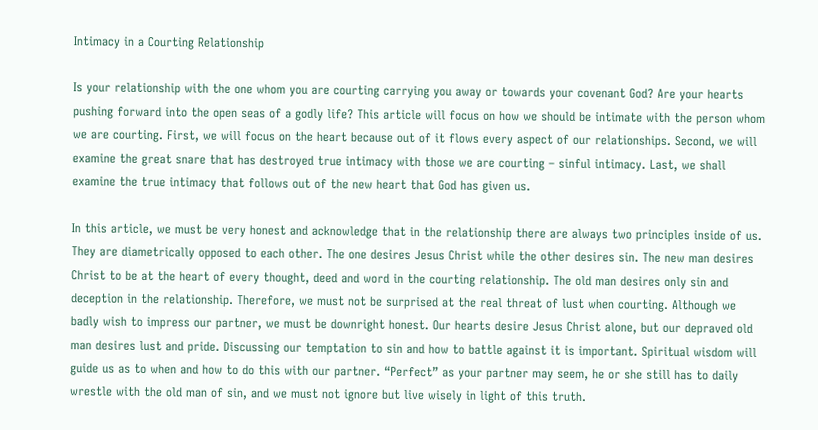Intimacy in a Courting Relationship

Is your relationship with the one whom you are courting carrying you away or towards your covenant God? Are your hearts pushing forward into the open seas of a godly life? This article will focus on how we should be intimate with the person whom we are courting. First, we will focus on the heart because out of it flows every aspect of our relationships. Second, we will examine the great snare that has destroyed true intimacy with those we are courting – sinful intimacy. Last, we shall examine the true intimacy that follows out of the new heart that God has given us.

In this article, we must be very honest and acknowledge that in the relationship there are always two principles inside of us. They are diametrically opposed to each other. The one desires Jesus Christ while the other desires sin. The new man desires Christ to be at the heart of every thought, deed and word in the courting relationship. The old man desires only sin and deception in the relationship. Therefore, we must not be surprised at the real threat of lust when courting. Although we badly wish to impress our partner, we must be downright honest. Our hearts desire Jesus Christ alone, but our depraved old man desires lust and pride. Discussing our temptation to sin and how to battle against it is important. Spiritual wisdom will guide us as to when and how to do this with our partner. “Perfect” as your partner may seem, he or she still has to daily wrestle with the old man of sin, and we must not ignore but live wisely in light of this truth.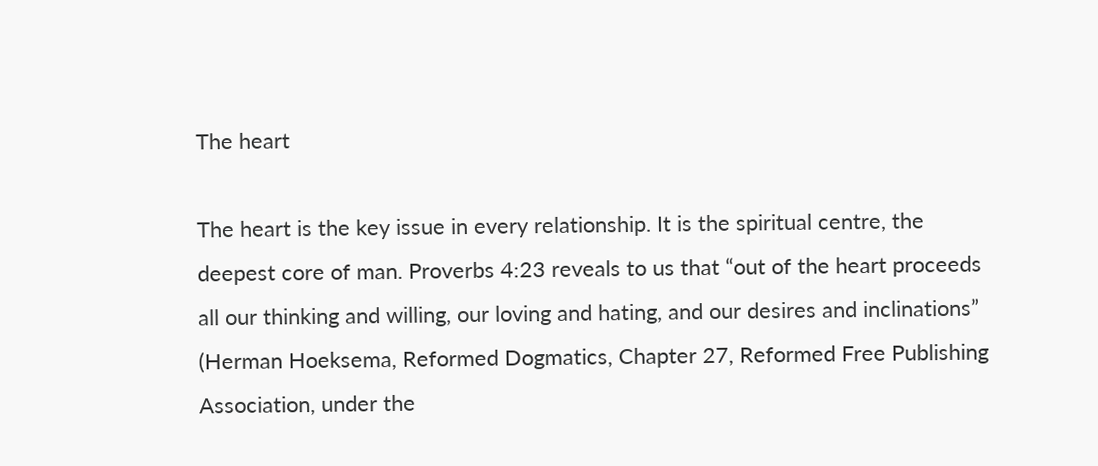The heart

The heart is the key issue in every relationship. It is the spiritual centre, the deepest core of man. Proverbs 4:23 reveals to us that “out of the heart proceeds all our thinking and willing, our loving and hating, and our desires and inclinations” (Herman Hoeksema, Reformed Dogmatics, Chapter 27, Reformed Free Publishing Association, under the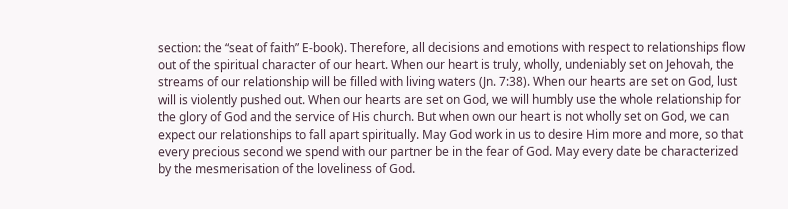section: the “seat of faith” E-book). Therefore, all decisions and emotions with respect to relationships flow out of the spiritual character of our heart. When our heart is truly, wholly, undeniably set on Jehovah, the streams of our relationship will be filled with living waters (Jn. 7:38). When our hearts are set on God, lust will is violently pushed out. When our hearts are set on God, we will humbly use the whole relationship for the glory of God and the service of His church. But when own our heart is not wholly set on God, we can expect our relationships to fall apart spiritually. May God work in us to desire Him more and more, so that every precious second we spend with our partner be in the fear of God. May every date be characterized by the mesmerisation of the loveliness of God.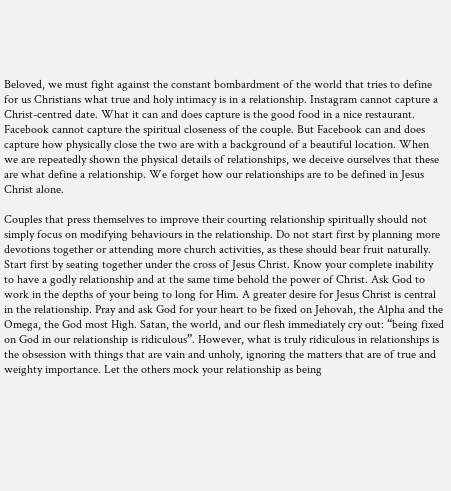Beloved, we must fight against the constant bombardment of the world that tries to define for us Christians what true and holy intimacy is in a relationship. Instagram cannot capture a Christ-centred date. What it can and does capture is the good food in a nice restaurant. Facebook cannot capture the spiritual closeness of the couple. But Facebook can and does capture how physically close the two are with a background of a beautiful location. When we are repeatedly shown the physical details of relationships, we deceive ourselves that these are what define a relationship. We forget how our relationships are to be defined in Jesus Christ alone.

Couples that press themselves to improve their courting relationship spiritually should not simply focus on modifying behaviours in the relationship. Do not start first by planning more devotions together or attending more church activities, as these should bear fruit naturally. Start first by seating together under the cross of Jesus Christ. Know your complete inability to have a godly relationship and at the same time behold the power of Christ. Ask God to work in the depths of your being to long for Him. A greater desire for Jesus Christ is central in the relationship. Pray and ask God for your heart to be fixed on Jehovah, the Alpha and the Omega, the God most High. Satan, the world, and our flesh immediately cry out: “being fixed on God in our relationship is ridiculous”. However, what is truly ridiculous in relationships is the obsession with things that are vain and unholy, ignoring the matters that are of true and weighty importance. Let the others mock your relationship as being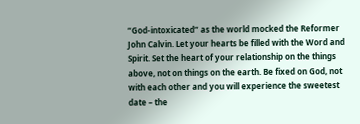“God-intoxicated” as the world mocked the Reformer John Calvin. Let your hearts be filled with the Word and Spirit. Set the heart of your relationship on the things above, not on things on the earth. Be fixed on God, not with each other and you will experience the sweetest date – the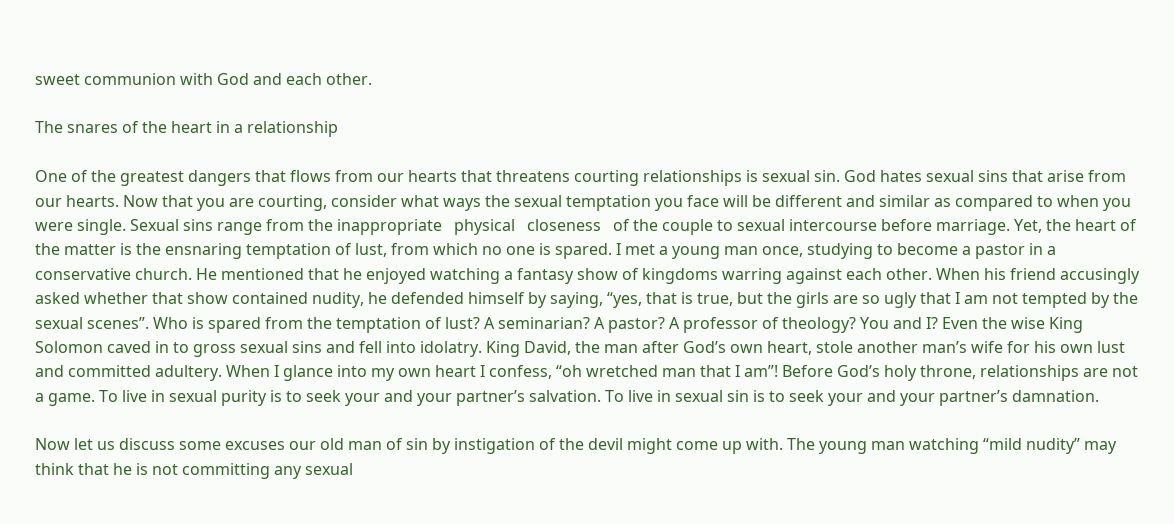sweet communion with God and each other.

The snares of the heart in a relationship

One of the greatest dangers that flows from our hearts that threatens courting relationships is sexual sin. God hates sexual sins that arise from our hearts. Now that you are courting, consider what ways the sexual temptation you face will be different and similar as compared to when you were single. Sexual sins range from the inappropriate   physical   closeness   of the couple to sexual intercourse before marriage. Yet, the heart of the matter is the ensnaring temptation of lust, from which no one is spared. I met a young man once, studying to become a pastor in a conservative church. He mentioned that he enjoyed watching a fantasy show of kingdoms warring against each other. When his friend accusingly asked whether that show contained nudity, he defended himself by saying, “yes, that is true, but the girls are so ugly that I am not tempted by the sexual scenes”. Who is spared from the temptation of lust? A seminarian? A pastor? A professor of theology? You and I? Even the wise King Solomon caved in to gross sexual sins and fell into idolatry. King David, the man after God’s own heart, stole another man’s wife for his own lust and committed adultery. When I glance into my own heart I confess, “oh wretched man that I am”! Before God’s holy throne, relationships are not a game. To live in sexual purity is to seek your and your partner’s salvation. To live in sexual sin is to seek your and your partner’s damnation.

Now let us discuss some excuses our old man of sin by instigation of the devil might come up with. The young man watching “mild nudity” may think that he is not committing any sexual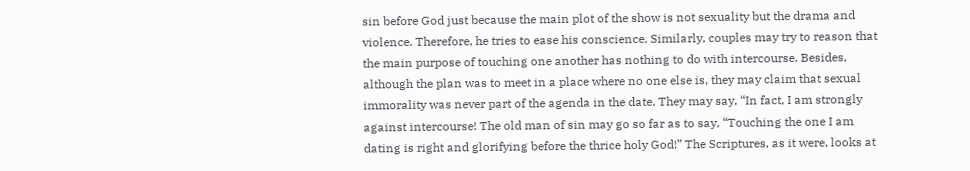sin before God just because the main plot of the show is not sexuality but the drama and violence. Therefore, he tries to ease his conscience. Similarly, couples may try to reason that the main purpose of touching one another has nothing to do with intercourse. Besides, although the plan was to meet in a place where no one else is, they may claim that sexual immorality was never part of the agenda in the date. They may say, “In fact, I am strongly against intercourse! The old man of sin may go so far as to say, “Touching the one I am dating is right and glorifying before the thrice holy God!” The Scriptures, as it were, looks at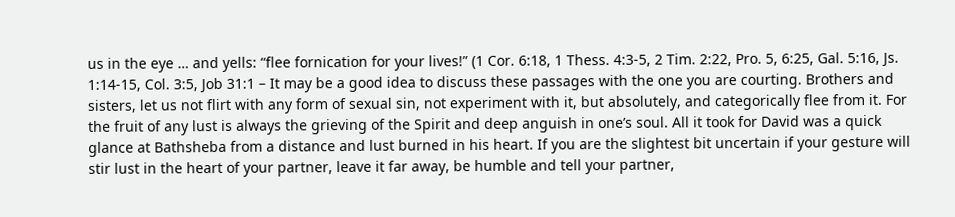us in the eye … and yells: “flee fornication for your lives!” (1 Cor. 6:18, 1 Thess. 4:3-5, 2 Tim. 2:22, Pro. 5, 6:25, Gal. 5:16, Js. 1:14-15, Col. 3:5, Job 31:1 – It may be a good idea to discuss these passages with the one you are courting. Brothers and sisters, let us not flirt with any form of sexual sin, not experiment with it, but absolutely, and categorically flee from it. For the fruit of any lust is always the grieving of the Spirit and deep anguish in one’s soul. All it took for David was a quick glance at Bathsheba from a distance and lust burned in his heart. If you are the slightest bit uncertain if your gesture will stir lust in the heart of your partner, leave it far away, be humble and tell your partner,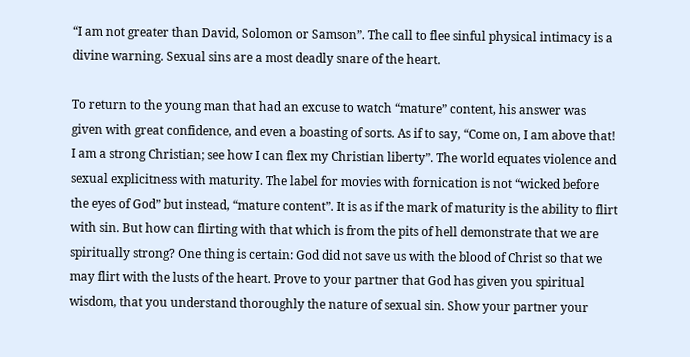“I am not greater than David, Solomon or Samson”. The call to flee sinful physical intimacy is a divine warning. Sexual sins are a most deadly snare of the heart.

To return to the young man that had an excuse to watch “mature” content, his answer was given with great confidence, and even a boasting of sorts. As if to say, “Come on, I am above that! I am a strong Christian; see how I can flex my Christian liberty”. The world equates violence and sexual explicitness with maturity. The label for movies with fornication is not “wicked before the eyes of God” but instead, “mature content”. It is as if the mark of maturity is the ability to flirt with sin. But how can flirting with that which is from the pits of hell demonstrate that we are spiritually strong? One thing is certain: God did not save us with the blood of Christ so that we may flirt with the lusts of the heart. Prove to your partner that God has given you spiritual wisdom, that you understand thoroughly the nature of sexual sin. Show your partner your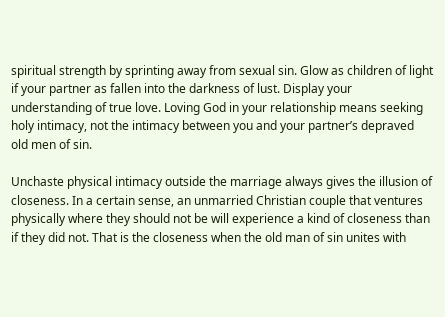spiritual strength by sprinting away from sexual sin. Glow as children of light if your partner as fallen into the darkness of lust. Display your understanding of true love. Loving God in your relationship means seeking holy intimacy, not the intimacy between you and your partner’s depraved old men of sin.

Unchaste physical intimacy outside the marriage always gives the illusion of closeness. In a certain sense, an unmarried Christian couple that ventures physically where they should not be will experience a kind of closeness than if they did not. That is the closeness when the old man of sin unites with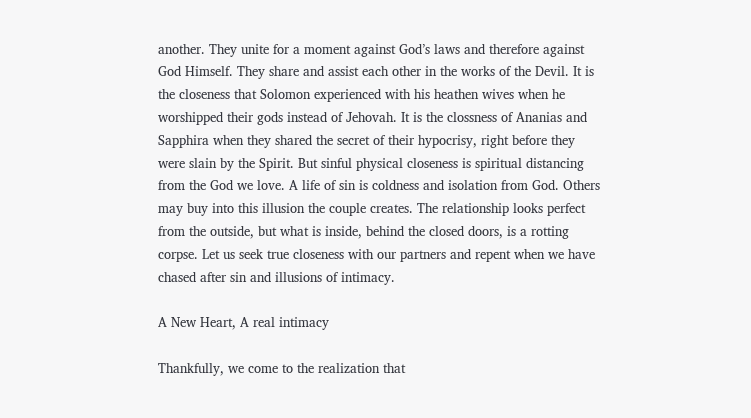another. They unite for a moment against God’s laws and therefore against God Himself. They share and assist each other in the works of the Devil. It is the closeness that Solomon experienced with his heathen wives when he worshipped their gods instead of Jehovah. It is the clossness of Ananias and Sapphira when they shared the secret of their hypocrisy, right before they were slain by the Spirit. But sinful physical closeness is spiritual distancing from the God we love. A life of sin is coldness and isolation from God. Others may buy into this illusion the couple creates. The relationship looks perfect from the outside, but what is inside, behind the closed doors, is a rotting corpse. Let us seek true closeness with our partners and repent when we have chased after sin and illusions of intimacy.

A New Heart, A real intimacy

Thankfully, we come to the realization that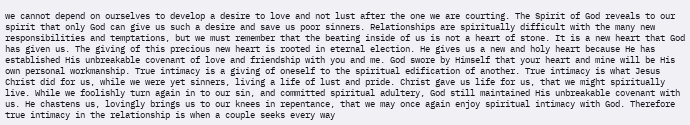we cannot depend on ourselves to develop a desire to love and not lust after the one we are courting. The Spirit of God reveals to our spirit that only God can give us such a desire and save us poor sinners. Relationships are spiritually difficult with the many new responsibilities and temptations, but we must remember that the beating inside of us is not a heart of stone. It is a new heart that God has given us. The giving of this precious new heart is rooted in eternal election. He gives us a new and holy heart because He has established His unbreakable covenant of love and friendship with you and me. God swore by Himself that your heart and mine will be His own personal workmanship. True intimacy is a giving of oneself to the spiritual edification of another. True intimacy is what Jesus Christ did for us, while we were yet sinners, living a life of lust and pride. Christ gave us life for us, that we might spiritually live. While we foolishly turn again in to our sin, and committed spiritual adultery, God still maintained His unbreakable covenant with us. He chastens us, lovingly brings us to our knees in repentance, that we may once again enjoy spiritual intimacy with God. Therefore true intimacy in the relationship is when a couple seeks every way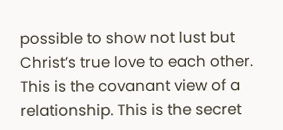possible to show not lust but Christ’s true love to each other. This is the covanant view of a relationship. This is the secret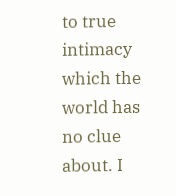to true intimacy which the world has no clue about. I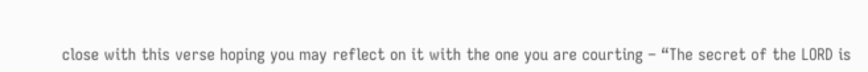close with this verse hoping you may reflect on it with the one you are courting – “The secret of the LORD is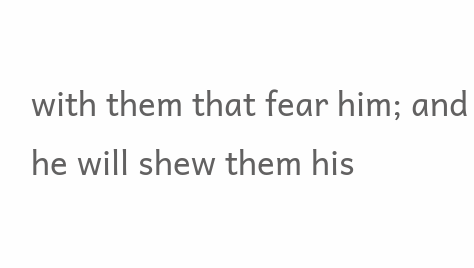with them that fear him; and he will shew them his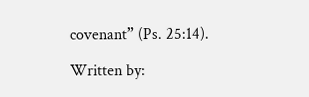covenant” (Ps. 25:14).

Written by: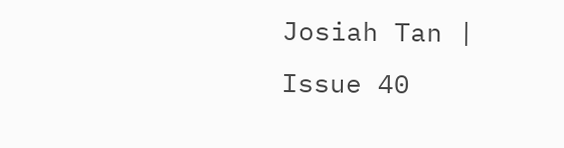Josiah Tan | Issue 40